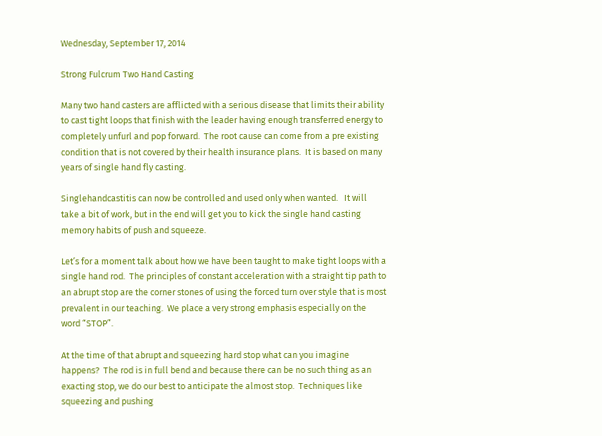Wednesday, September 17, 2014

Strong Fulcrum Two Hand Casting

Many two hand casters are afflicted with a serious disease that limits their ability to cast tight loops that finish with the leader having enough transferred energy to completely unfurl and pop forward.  The root cause can come from a pre existing condition that is not covered by their health insurance plans.  It is based on many years of single hand fly casting.

Singlehandcastitis can now be controlled and used only when wanted.   It will take a bit of work, but in the end will get you to kick the single hand casting memory habits of push and squeeze.

Let’s for a moment talk about how we have been taught to make tight loops with a single hand rod.  The principles of constant acceleration with a straight tip path to an abrupt stop are the corner stones of using the forced turn over style that is most prevalent in our teaching.  We place a very strong emphasis especially on the word “STOP”.

At the time of that abrupt and squeezing hard stop what can you imagine happens?  The rod is in full bend and because there can be no such thing as an exacting stop, we do our best to anticipate the almost stop.  Techniques like squeezing and pushing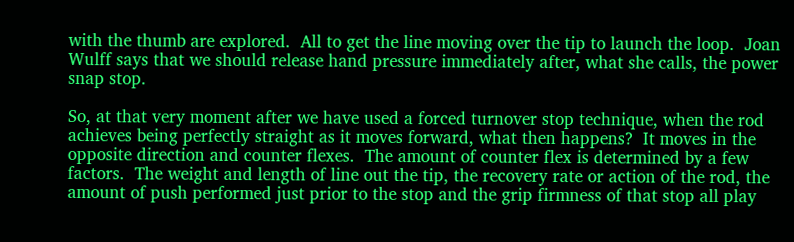with the thumb are explored.  All to get the line moving over the tip to launch the loop.  Joan Wulff says that we should release hand pressure immediately after, what she calls, the power snap stop.

So, at that very moment after we have used a forced turnover stop technique, when the rod achieves being perfectly straight as it moves forward, what then happens?  It moves in the opposite direction and counter flexes.  The amount of counter flex is determined by a few factors.  The weight and length of line out the tip, the recovery rate or action of the rod, the amount of push performed just prior to the stop and the grip firmness of that stop all play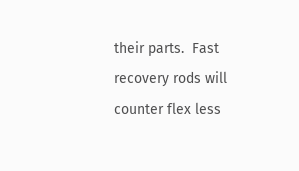their parts.  Fast recovery rods will counter flex less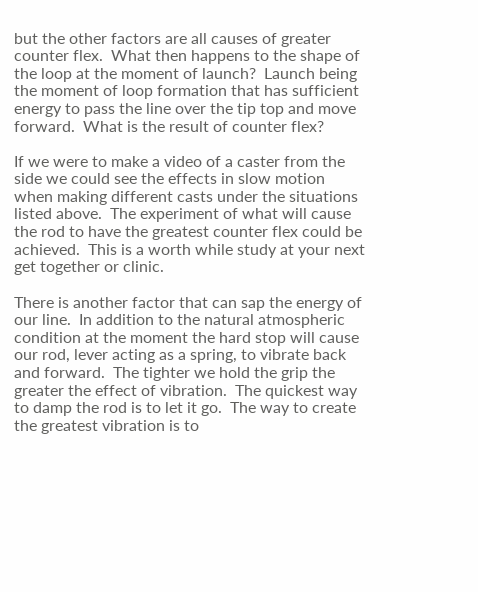but the other factors are all causes of greater counter flex.  What then happens to the shape of the loop at the moment of launch?  Launch being the moment of loop formation that has sufficient energy to pass the line over the tip top and move forward.  What is the result of counter flex?

If we were to make a video of a caster from the side we could see the effects in slow motion when making different casts under the situations listed above.  The experiment of what will cause the rod to have the greatest counter flex could be achieved.  This is a worth while study at your next get together or clinic.

There is another factor that can sap the energy of our line.  In addition to the natural atmospheric condition at the moment the hard stop will cause our rod, lever acting as a spring, to vibrate back and forward.  The tighter we hold the grip the greater the effect of vibration.  The quickest way to damp the rod is to let it go.  The way to create the greatest vibration is to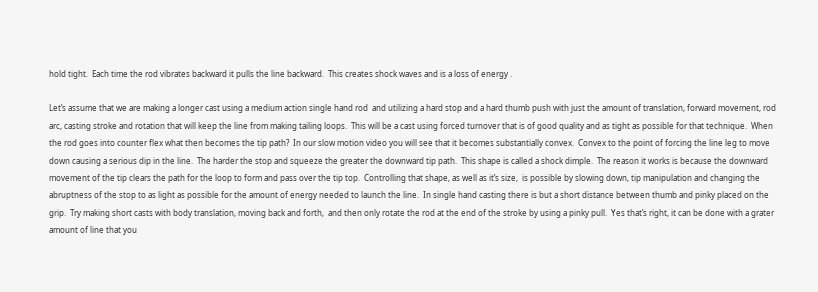hold tight.  Each time the rod vibrates backward it pulls the line backward.  This creates shock waves and is a loss of energy .

Let’s assume that we are making a longer cast using a medium action single hand rod  and utilizing a hard stop and a hard thumb push with just the amount of translation, forward movement, rod arc, casting stroke and rotation that will keep the line from making tailing loops.  This will be a cast using forced turnover that is of good quality and as tight as possible for that technique.  When the rod goes into counter flex what then becomes the tip path?  In our slow motion video you will see that it becomes substantially convex.  Convex to the point of forcing the line leg to move down causing a serious dip in the line.  The harder the stop and squeeze the greater the downward tip path.  This shape is called a shock dimple.  The reason it works is because the downward movement of the tip clears the path for the loop to form and pass over the tip top.  Controlling that shape, as well as it’s size,  is possible by slowing down, tip manipulation and changing the abruptness of the stop to as light as possible for the amount of energy needed to launch the line.  In single hand casting there is but a short distance between thumb and pinky placed on the grip.  Try making short casts with body translation, moving back and forth,  and then only rotate the rod at the end of the stroke by using a pinky pull.  Yes that’s right, it can be done with a grater amount of line that you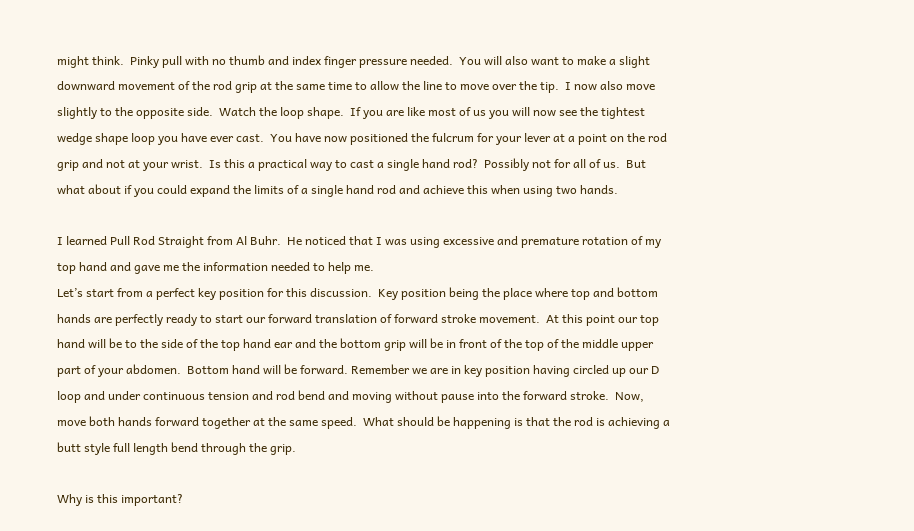might think.  Pinky pull with no thumb and index finger pressure needed.  You will also want to make a slight downward movement of the rod grip at the same time to allow the line to move over the tip.  I now also move slightly to the opposite side.  Watch the loop shape.  If you are like most of us you will now see the tightest wedge shape loop you have ever cast.  You have now positioned the fulcrum for your lever at a point on the rod grip and not at your wrist.  Is this a practical way to cast a single hand rod?  Possibly not for all of us.  But what about if you could expand the limits of a single hand rod and achieve this when using two hands.

I learned Pull Rod Straight from Al Buhr.  He noticed that I was using excessive and premature rotation of my top hand and gave me the information needed to help me.
Let’s start from a perfect key position for this discussion.  Key position being the place where top and bottom hands are perfectly ready to start our forward translation of forward stroke movement.  At this point our top hand will be to the side of the top hand ear and the bottom grip will be in front of the top of the middle upper part of your abdomen.  Bottom hand will be forward. Remember we are in key position having circled up our D loop and under continuous tension and rod bend and moving without pause into the forward stroke.  Now, move both hands forward together at the same speed.  What should be happening is that the rod is achieving a butt style full length bend through the grip.

Why is this important?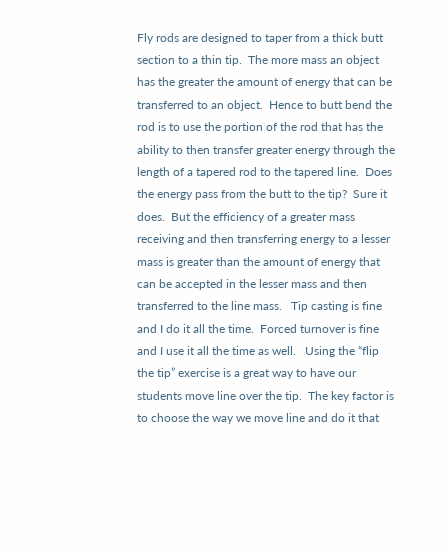Fly rods are designed to taper from a thick butt section to a thin tip.  The more mass an object has the greater the amount of energy that can be transferred to an object.  Hence to butt bend the rod is to use the portion of the rod that has the ability to then transfer greater energy through the length of a tapered rod to the tapered line.  Does the energy pass from the butt to the tip?  Sure it does.  But the efficiency of a greater mass receiving and then transferring energy to a lesser mass is greater than the amount of energy that can be accepted in the lesser mass and then transferred to the line mass.   Tip casting is fine and I do it all the time.  Forced turnover is fine and I use it all the time as well.   Using the “flip the tip” exercise is a great way to have our students move line over the tip.  The key factor is to choose the way we move line and do it that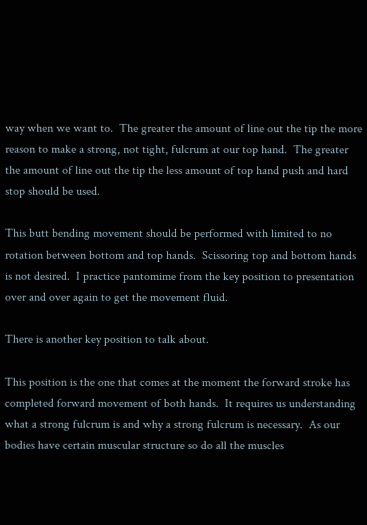way when we want to.  The greater the amount of line out the tip the more reason to make a strong, not tight, fulcrum at our top hand.  The greater the amount of line out the tip the less amount of top hand push and hard stop should be used.

This butt bending movement should be performed with limited to no rotation between bottom and top hands.  Scissoring top and bottom hands is not desired.  I practice pantomime from the key position to presentation over and over again to get the movement fluid.

There is another key position to talk about.

This position is the one that comes at the moment the forward stroke has completed forward movement of both hands.  It requires us understanding what a strong fulcrum is and why a strong fulcrum is necessary.  As our bodies have certain muscular structure so do all the muscles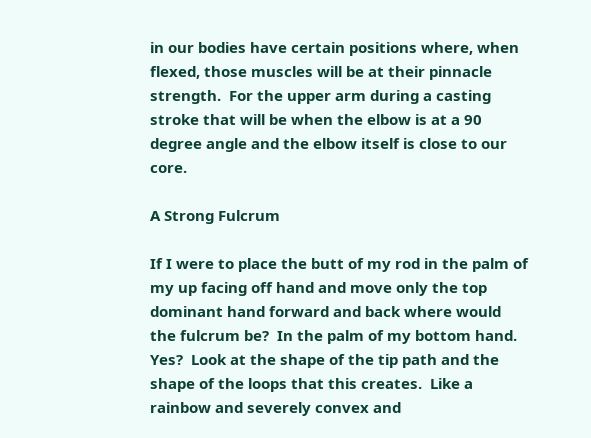in our bodies have certain positions where, when flexed, those muscles will be at their pinnacle strength.  For the upper arm during a casting stroke that will be when the elbow is at a 90 degree angle and the elbow itself is close to our core.

A Strong Fulcrum

If I were to place the butt of my rod in the palm of my up facing off hand and move only the top dominant hand forward and back where would the fulcrum be?  In the palm of my bottom hand.  Yes?  Look at the shape of the tip path and the shape of the loops that this creates.  Like a rainbow and severely convex and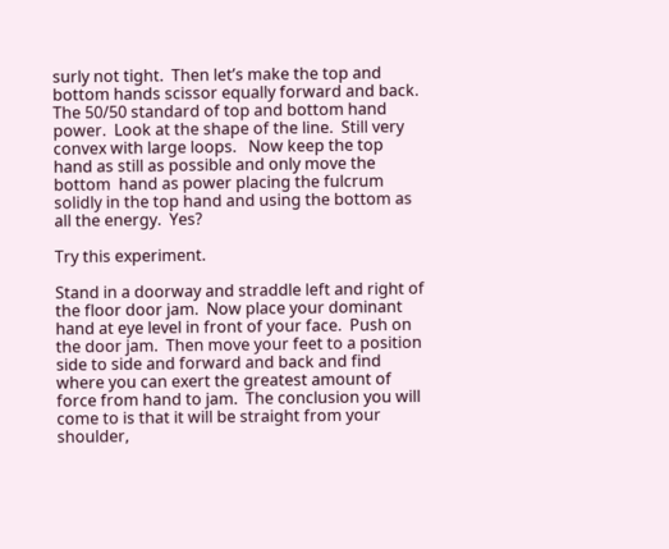surly not tight.  Then let’s make the top and bottom hands scissor equally forward and back.   The 50/50 standard of top and bottom hand power.  Look at the shape of the line.  Still very convex with large loops.   Now keep the top hand as still as possible and only move the bottom  hand as power placing the fulcrum solidly in the top hand and using the bottom as all the energy.  Yes?

Try this experiment.

Stand in a doorway and straddle left and right of the floor door jam.  Now place your dominant hand at eye level in front of your face.  Push on the door jam.  Then move your feet to a position side to side and forward and back and find where you can exert the greatest amount of force from hand to jam.  The conclusion you will come to is that it will be straight from your shoulder,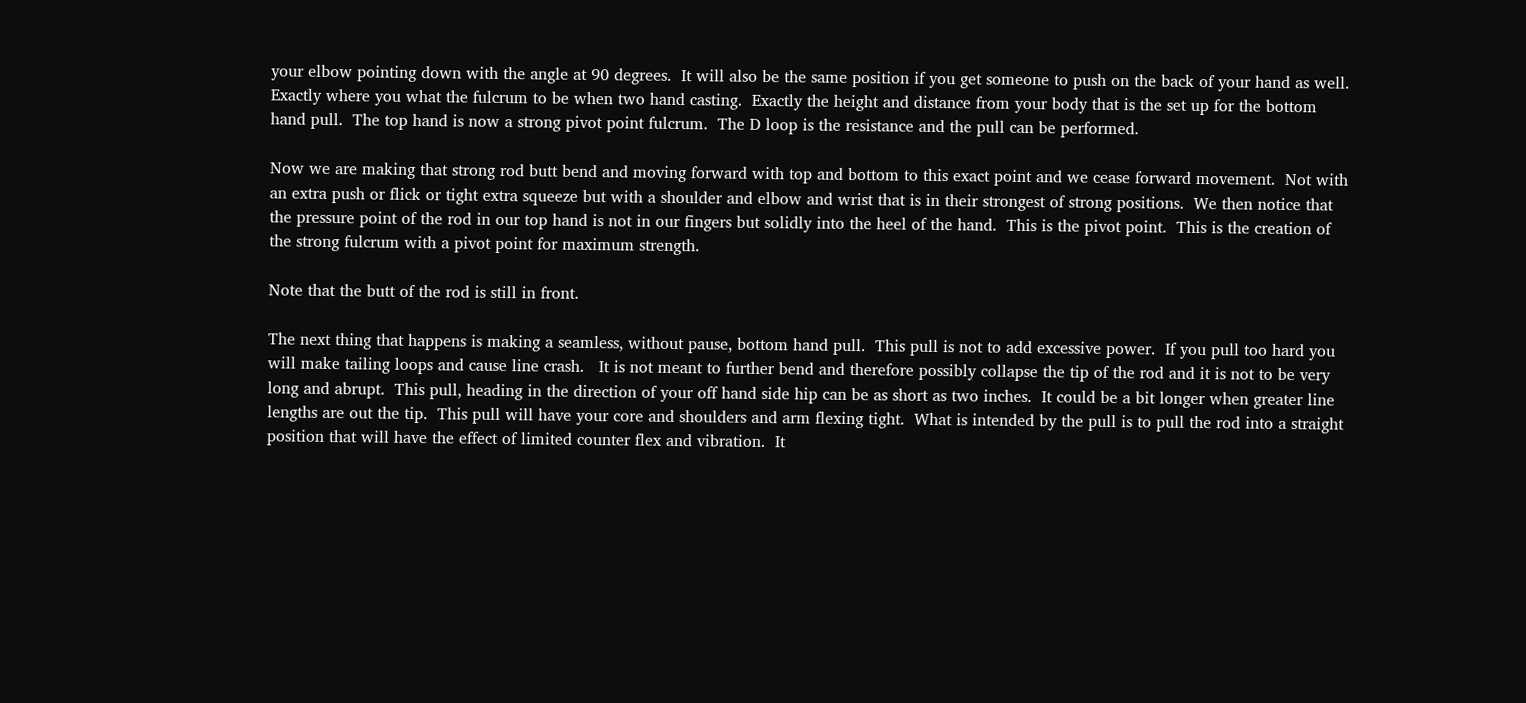your elbow pointing down with the angle at 90 degrees.  It will also be the same position if you get someone to push on the back of your hand as well.  Exactly where you what the fulcrum to be when two hand casting.  Exactly the height and distance from your body that is the set up for the bottom hand pull.  The top hand is now a strong pivot point fulcrum.  The D loop is the resistance and the pull can be performed.

Now we are making that strong rod butt bend and moving forward with top and bottom to this exact point and we cease forward movement.  Not with an extra push or flick or tight extra squeeze but with a shoulder and elbow and wrist that is in their strongest of strong positions.  We then notice that the pressure point of the rod in our top hand is not in our fingers but solidly into the heel of the hand.  This is the pivot point.  This is the creation of the strong fulcrum with a pivot point for maximum strength.

Note that the butt of the rod is still in front.

The next thing that happens is making a seamless, without pause, bottom hand pull.  This pull is not to add excessive power.  If you pull too hard you will make tailing loops and cause line crash.   It is not meant to further bend and therefore possibly collapse the tip of the rod and it is not to be very long and abrupt.  This pull, heading in the direction of your off hand side hip can be as short as two inches.  It could be a bit longer when greater line lengths are out the tip.  This pull will have your core and shoulders and arm flexing tight.  What is intended by the pull is to pull the rod into a straight position that will have the effect of limited counter flex and vibration.  It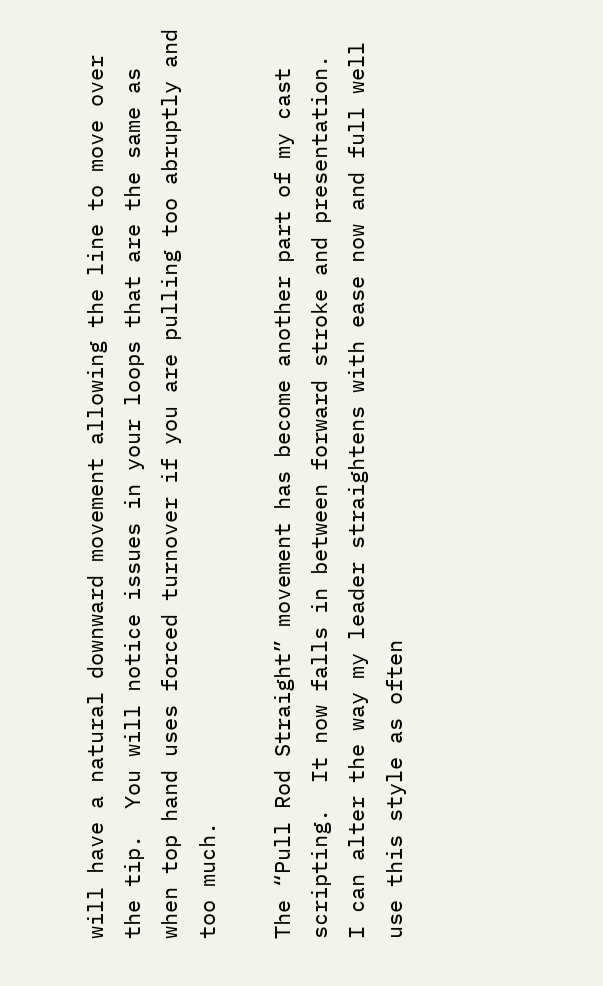will have a natural downward movement allowing the line to move over the tip.  You will notice issues in your loops that are the same as when top hand uses forced turnover if you are pulling too abruptly and too much.

The “Pull Rod Straight” movement has become another part of my cast scripting.  It now falls in between forward stroke and presentation.  I can alter the way my leader straightens with ease now and full well use this style as often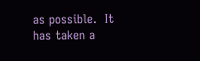as possible.  It has taken a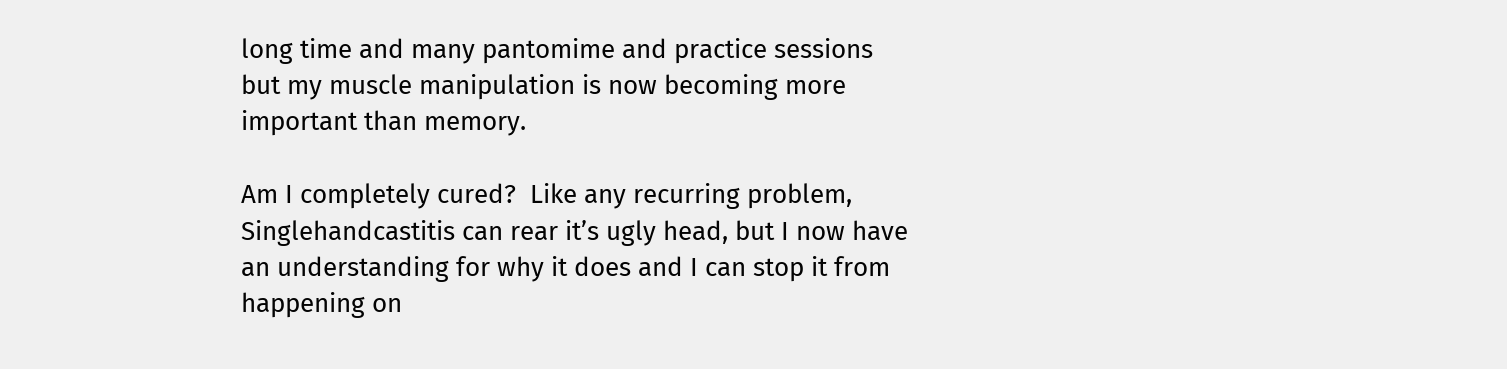long time and many pantomime and practice sessions but my muscle manipulation is now becoming more important than memory.

Am I completely cured?  Like any recurring problem, Singlehandcastitis can rear it’s ugly head, but I now have an understanding for why it does and I can stop it from happening on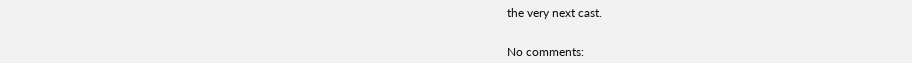the very next cast.


No comments: